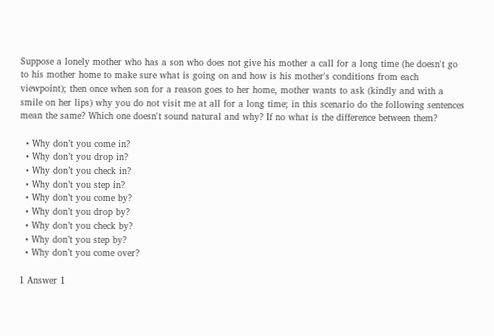Suppose a lonely mother who has a son who does not give his mother a call for a long time (he doesn't go to his mother home to make sure what is going on and how is his mother's conditions from each viewpoint); then once when son for a reason goes to her home, mother wants to ask (kindly and with a smile on her lips) why you do not visit me at all for a long time; in this scenario do the following sentences mean the same? Which one doesn't sound natural and why? If no what is the difference between them?

  • Why don’t you come in?
  • Why don’t you drop in?
  • Why don’t you check in?
  • Why don’t you step in?
  • Why don’t you come by?
  • Why don’t you drop by?
  • Why don’t you check by?
  • Why don’t you step by?
  • Why don’t you come over?

1 Answer 1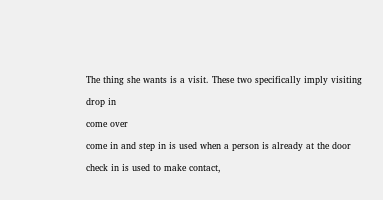The thing she wants is a visit. These two specifically imply visiting

drop in

come over

come in and step in is used when a person is already at the door

check in is used to make contact,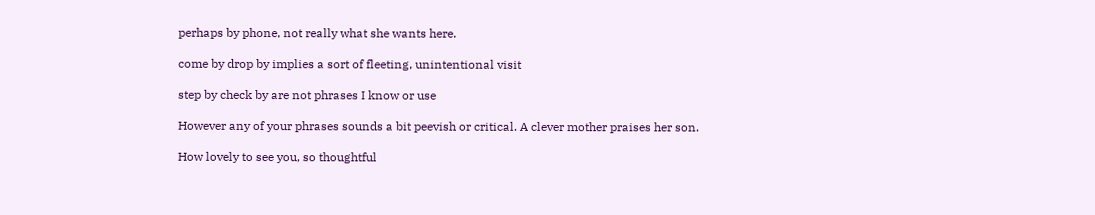perhaps by phone, not really what she wants here.

come by drop by implies a sort of fleeting, unintentional visit

step by check by are not phrases I know or use

However any of your phrases sounds a bit peevish or critical. A clever mother praises her son.

How lovely to see you, so thoughtful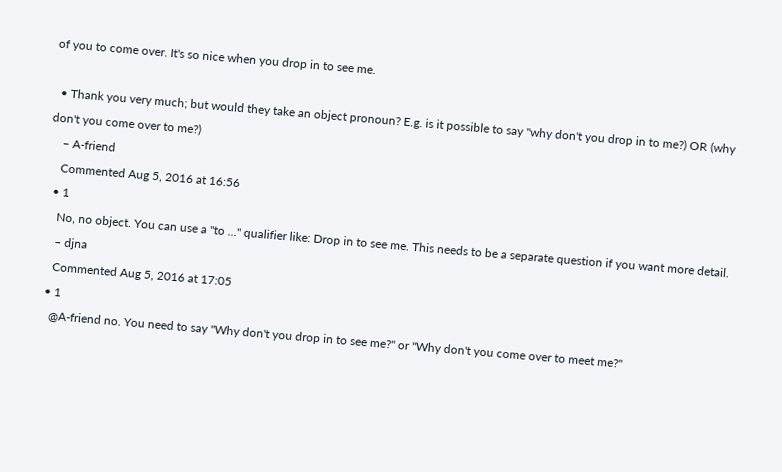of you to come over. It's so nice when you drop in to see me.

  • Thank you very much; but would they take an object pronoun? E.g. is it possible to say "why don't you drop in to me?) OR (why don't you come over to me?)
    – A-friend
    Commented Aug 5, 2016 at 16:56
  • 1
    No, no object. You can use a "to ..." qualifier like: Drop in to see me. This needs to be a separate question if you want more detail.
    – djna
    Commented Aug 5, 2016 at 17:05
  • 1
    @A-friend no. You need to say "Why don't you drop in to see me?" or "Why don't you come over to meet me?"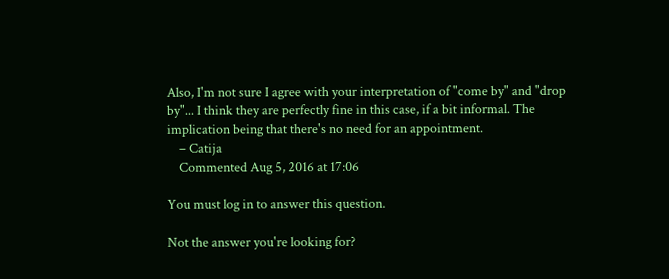Also, I'm not sure I agree with your interpretation of "come by" and "drop by"... I think they are perfectly fine in this case, if a bit informal. The implication being that there's no need for an appointment.
    – Catija
    Commented Aug 5, 2016 at 17:06

You must log in to answer this question.

Not the answer you're looking for?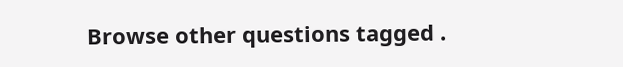Browse other questions tagged .